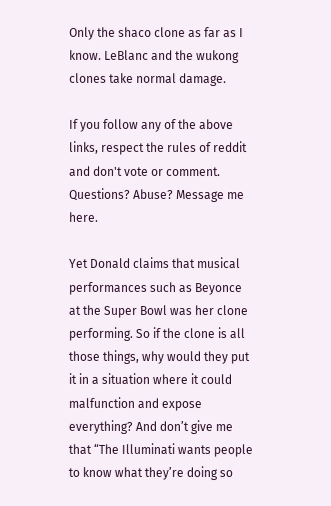Only the shaco clone as far as I know. LeBlanc and the wukong clones take normal damage.

If you follow any of the above links, respect the rules of reddit and don't vote or comment. Questions? Abuse? Message me here.

Yet Donald claims that musical performances such as Beyonce at the Super Bowl was her clone performing. So if the clone is all those things, why would they put it in a situation where it could malfunction and expose everything? And don’t give me that “The Illuminati wants people to know what they’re doing so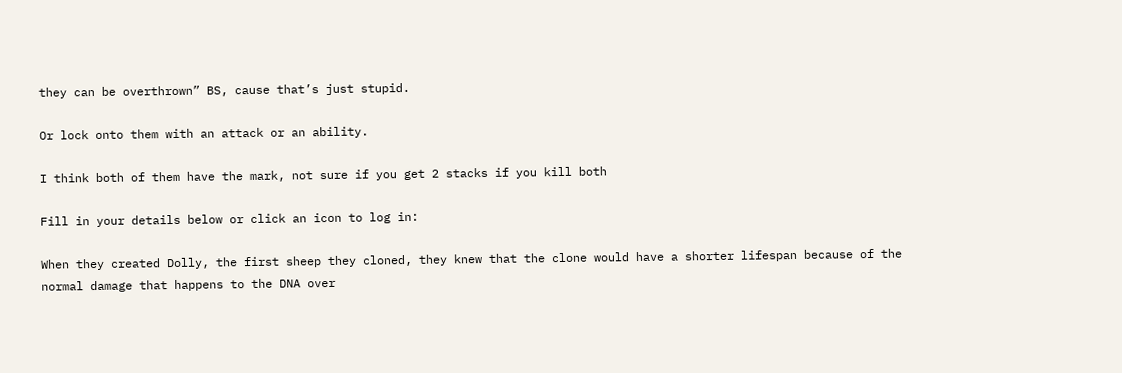they can be overthrown” BS, cause that’s just stupid.

Or lock onto them with an attack or an ability.

I think both of them have the mark, not sure if you get 2 stacks if you kill both

Fill in your details below or click an icon to log in:

When they created Dolly, the first sheep they cloned, they knew that the clone would have a shorter lifespan because of the normal damage that happens to the DNA over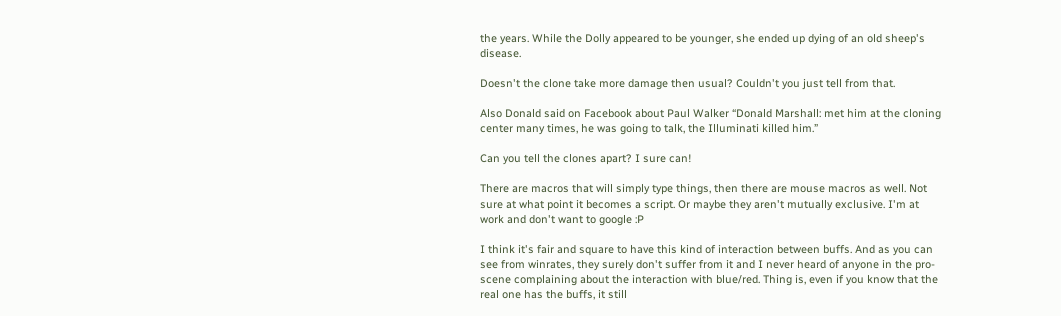the years. While the Dolly appeared to be younger, she ended up dying of an old sheep's disease.

Doesn't the clone take more damage then usual? Couldn't you just tell from that.

Also Donald said on Facebook about Paul Walker “Donald Marshall: met him at the cloning center many times, he was going to talk, the Illuminati killed him.”

Can you tell the clones apart? I sure can!

There are macros that will simply type things, then there are mouse macros as well. Not sure at what point it becomes a script. Or maybe they aren't mutually exclusive. I'm at work and don't want to google :P

I think it's fair and square to have this kind of interaction between buffs. And as you can see from winrates, they surely don't suffer from it and I never heard of anyone in the pro-scene complaining about the interaction with blue/red. Thing is, even if you know that the real one has the buffs, it still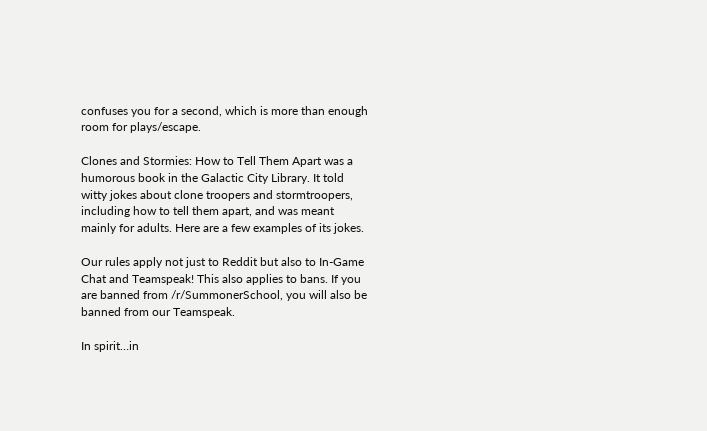confuses you for a second, which is more than enough room for plays/escape.

Clones and Stormies: How to Tell Them Apart was a humorous book in the Galactic City Library. It told witty jokes about clone troopers and stormtroopers, including how to tell them apart, and was meant mainly for adults. Here are a few examples of its jokes.

Our rules apply not just to Reddit but also to In-Game Chat and Teamspeak! This also applies to bans. If you are banned from /r/SummonerSchool, you will also be banned from our Teamspeak.

In spirit…in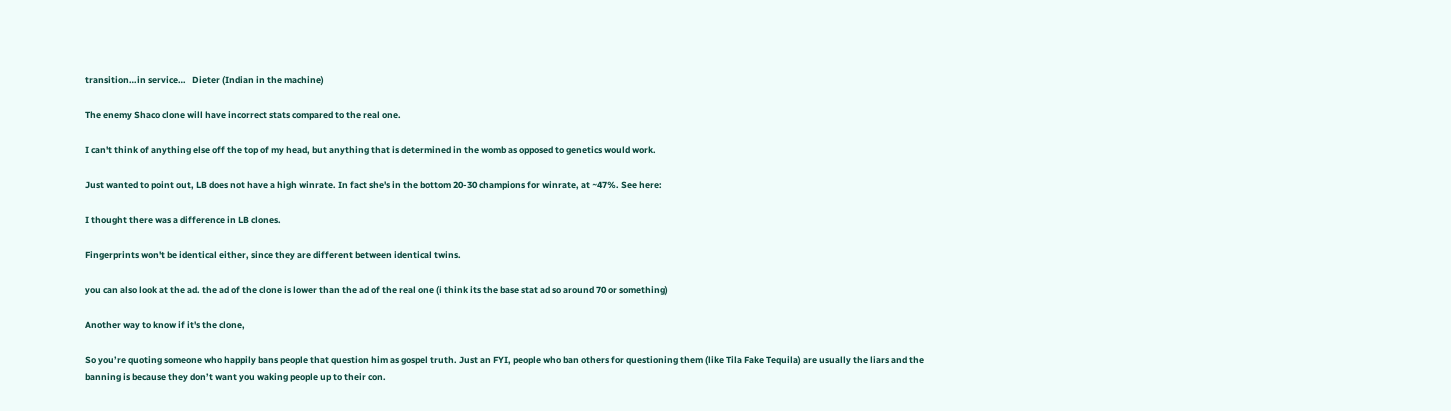transition…in service…   Dieter (Indian in the machine)

The enemy Shaco clone will have incorrect stats compared to the real one.

I can't think of anything else off the top of my head, but anything that is determined in the womb as opposed to genetics would work.

Just wanted to point out, LB does not have a high winrate. In fact she's in the bottom 20-30 champions for winrate, at ~47%. See here:

I thought there was a difference in LB clones.

Fingerprints won't be identical either, since they are different between identical twins.

you can also look at the ad. the ad of the clone is lower than the ad of the real one (i think its the base stat ad so around 70 or something)

Another way to know if it's the clone,

So you’re quoting someone who happily bans people that question him as gospel truth. Just an FYI, people who ban others for questioning them (like Tila Fake Tequila) are usually the liars and the banning is because they don’t want you waking people up to their con.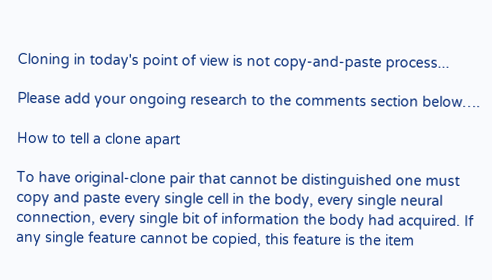Cloning in today's point of view is not copy-and-paste process...

Please add your ongoing research to the comments section below….

How to tell a clone apart

To have original-clone pair that cannot be distinguished one must copy and paste every single cell in the body, every single neural connection, every single bit of information the body had acquired. If any single feature cannot be copied, this feature is the item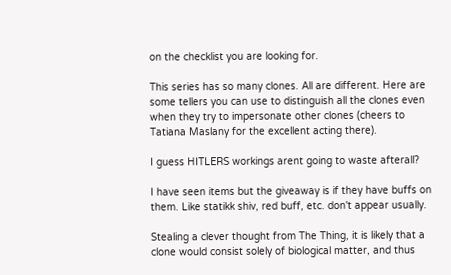on the checklist you are looking for.

This series has so many clones. All are different. Here are some tellers you can use to distinguish all the clones even when they try to impersonate other clones (cheers to Tatiana Maslany for the excellent acting there).

I guess HITLERS workings arent going to waste afterall?

I have seen items but the giveaway is if they have buffs on them. Like statikk shiv, red buff, etc. don't appear usually.

Stealing a clever thought from The Thing, it is likely that a clone would consist solely of biological matter, and thus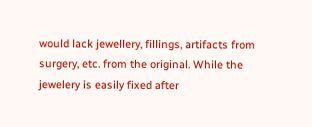would lack jewellery, fillings, artifacts from surgery, etc. from the original. While the jewelery is easily fixed after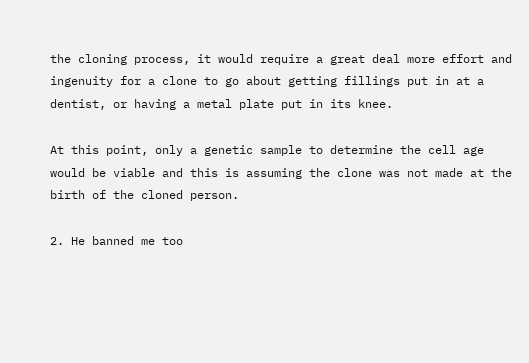the cloning process, it would require a great deal more effort and ingenuity for a clone to go about getting fillings put in at a dentist, or having a metal plate put in its knee.

At this point, only a genetic sample to determine the cell age would be viable and this is assuming the clone was not made at the birth of the cloned person.

2. He banned me too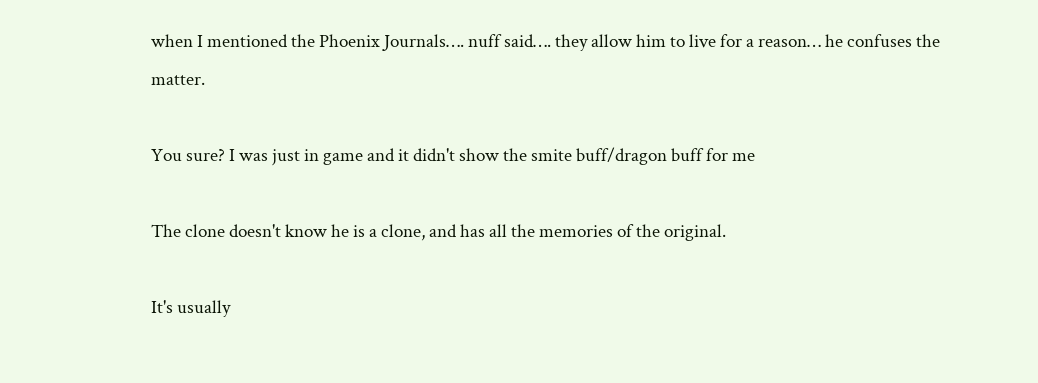when I mentioned the Phoenix Journals…. nuff said…. they allow him to live for a reason… he confuses the matter.

You sure? I was just in game and it didn't show the smite buff/dragon buff for me

The clone doesn't know he is a clone, and has all the memories of the original.

It's usually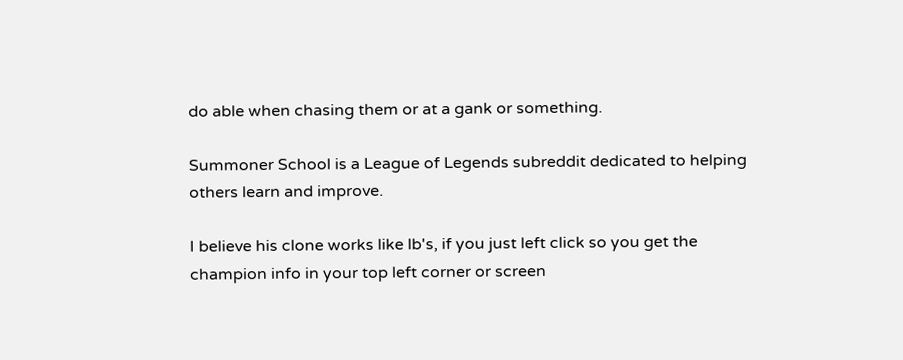do able when chasing them or at a gank or something.

Summoner School is a League of Legends subreddit dedicated to helping others learn and improve.

I believe his clone works like lb's, if you just left click so you get the champion info in your top left corner or screen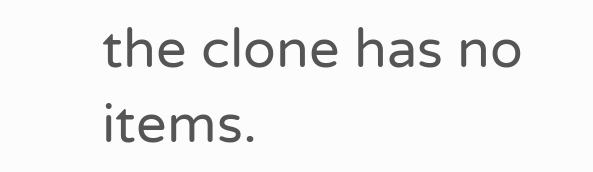the clone has no items.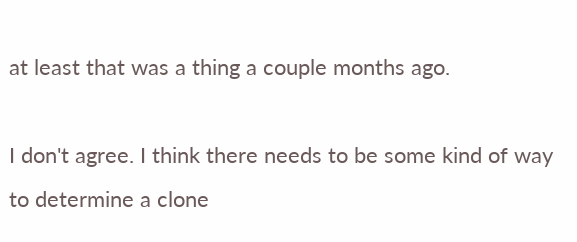at least that was a thing a couple months ago.

I don't agree. I think there needs to be some kind of way to determine a clone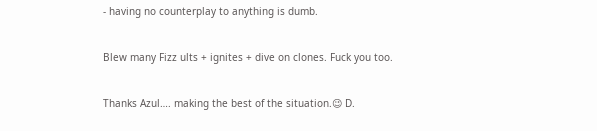- having no counterplay to anything is dumb.

Blew many Fizz ults + ignites + dive on clones. Fuck you too.

Thanks Azul…. making the best of the situation.😉 D.